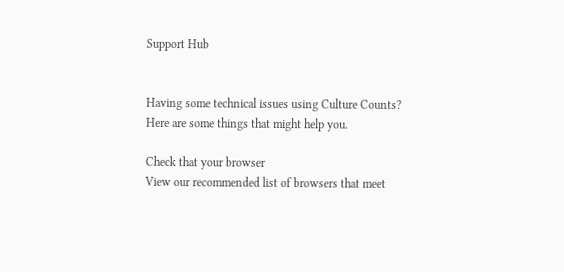Support Hub


Having some technical issues using Culture Counts? Here are some things that might help you.

Check that your browser
View our recommended list of browsers that meet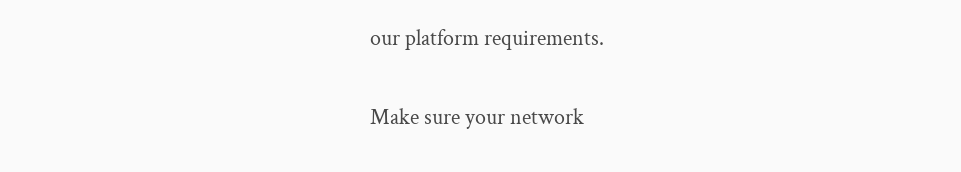our platform requirements.

Make sure your network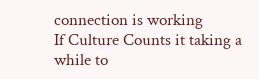connection is working
If Culture Counts it taking a while to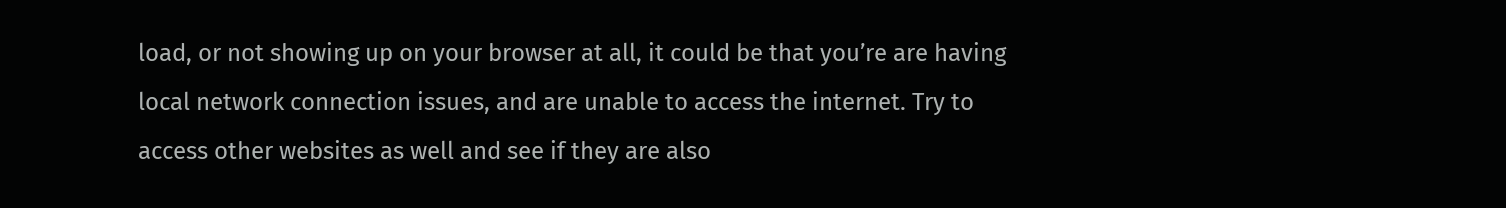load, or not showing up on your browser at all, it could be that you’re are having local network connection issues, and are unable to access the internet. Try to access other websites as well and see if they are also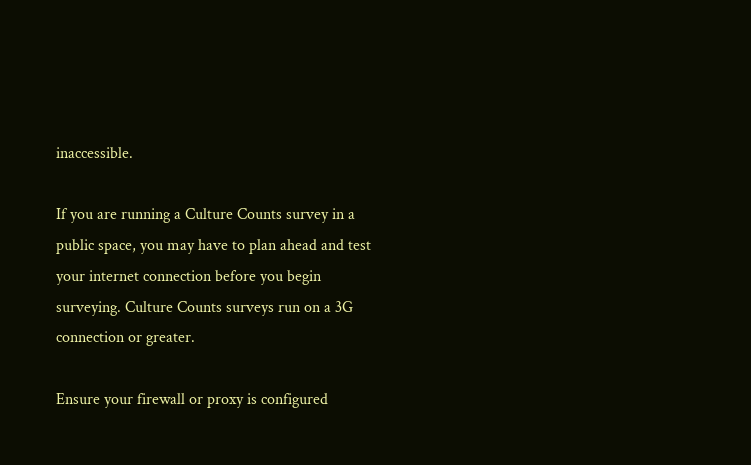inaccessible.

If you are running a Culture Counts survey in a public space, you may have to plan ahead and test your internet connection before you begin surveying. Culture Counts surveys run on a 3G connection or greater.

Ensure your firewall or proxy is configured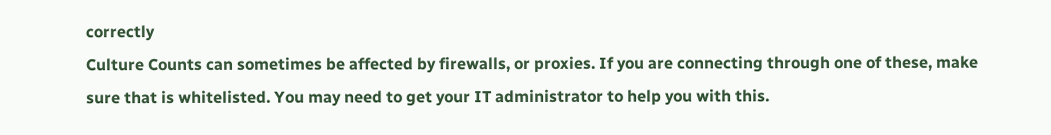correctly
Culture Counts can sometimes be affected by firewalls, or proxies. If you are connecting through one of these, make sure that is whitelisted. You may need to get your IT administrator to help you with this.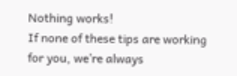Nothing works!
If none of these tips are working for you, we’re always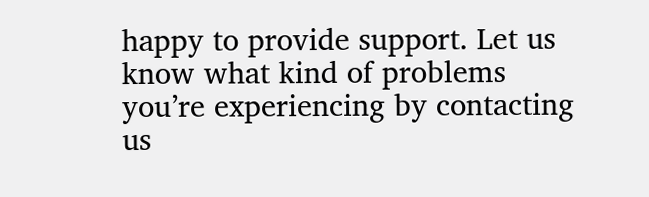happy to provide support. Let us know what kind of problems you’re experiencing by contacting us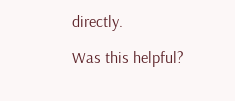directly.

Was this helpful?